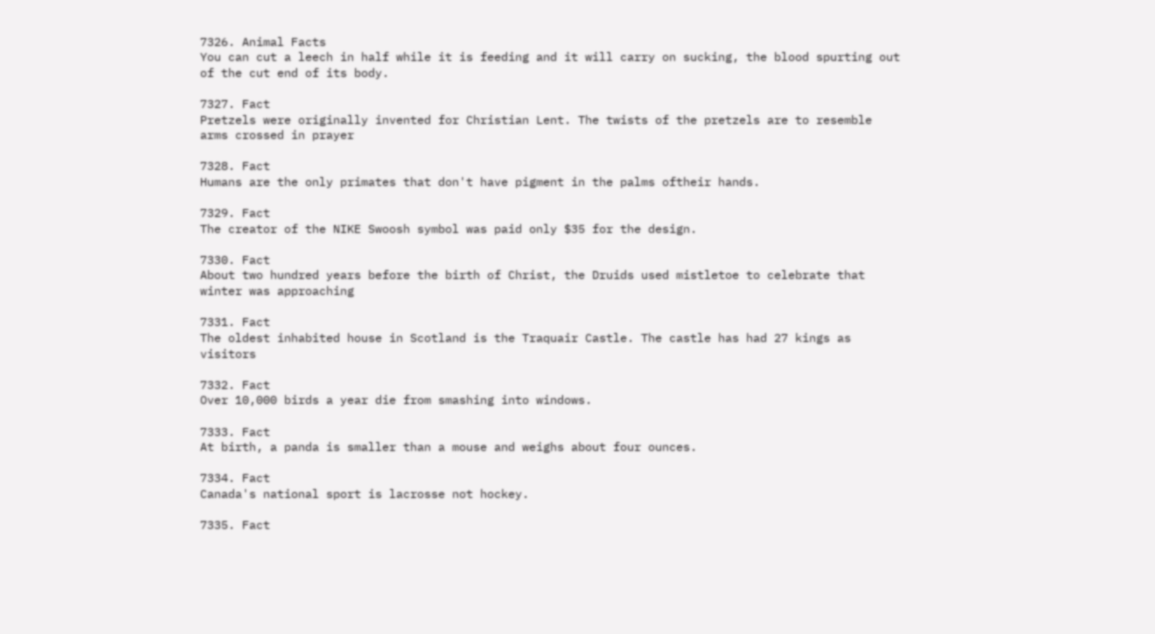7326. Animal Facts
You can cut a leech in half while it is feeding and it will carry on sucking, the blood spurting out of the cut end of its body.

7327. Fact
Pretzels were originally invented for Christian Lent. The twists of the pretzels are to resemble arms crossed in prayer

7328. Fact
Humans are the only primates that don't have pigment in the palms oftheir hands.

7329. Fact
The creator of the NIKE Swoosh symbol was paid only $35 for the design.

7330. Fact
About two hundred years before the birth of Christ, the Druids used mistletoe to celebrate that winter was approaching

7331. Fact
The oldest inhabited house in Scotland is the Traquair Castle. The castle has had 27 kings as visitors

7332. Fact
Over 10,000 birds a year die from smashing into windows.

7333. Fact
At birth, a panda is smaller than a mouse and weighs about four ounces.

7334. Fact
Canada's national sport is lacrosse not hockey.

7335. Fact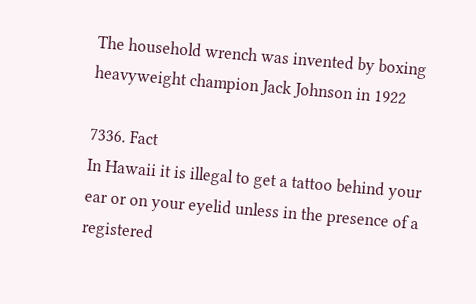The household wrench was invented by boxing heavyweight champion Jack Johnson in 1922

7336. Fact
In Hawaii it is illegal to get a tattoo behind your ear or on your eyelid unless in the presence of a registered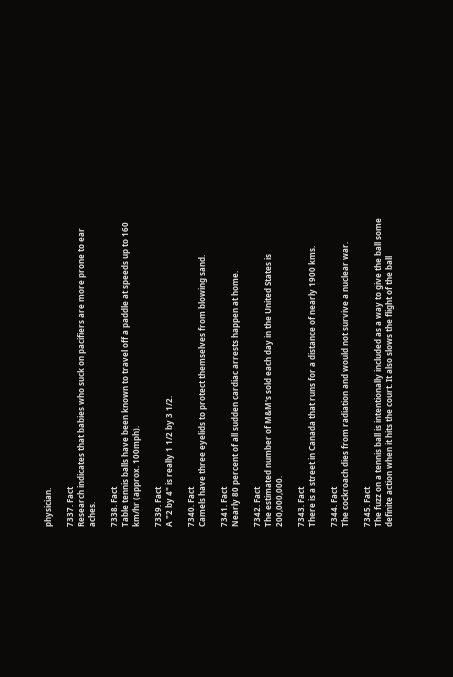physician.

7337. Fact
Research indicates that babies who suck on pacifiers are more prone to ear aches.

7338. Fact
Table tennis balls have been known to travel off a paddle at speeds up to 160 km/hr (approx. 100mph).

7339. Fact
A "2 by 4" is really 1 1/2 by 3 1/2.

7340. Fact
Camels have three eyelids to protect themselves from blowing sand.

7341. Fact
Nearly 80 percent of all sudden cardiac arrests happen at home.

7342. Fact
The estimated number of M&M's sold each day in the United States is 200,000,000.

7343. Fact
There is a street in Canada that runs for a distance of nearly 1900 kms.

7344. Fact
The cockroach dies from radiation and would not survive a nuclear war.

7345. Fact
The fuzz on a tennis ball is intentionally included as a way to give the ball some definite action when it hits the court. It also slows the flight of the ball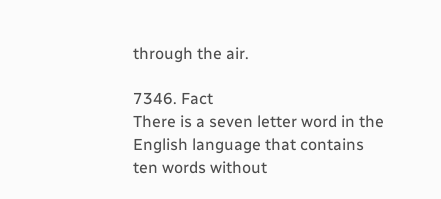through the air.

7346. Fact
There is a seven letter word in the English language that contains ten words without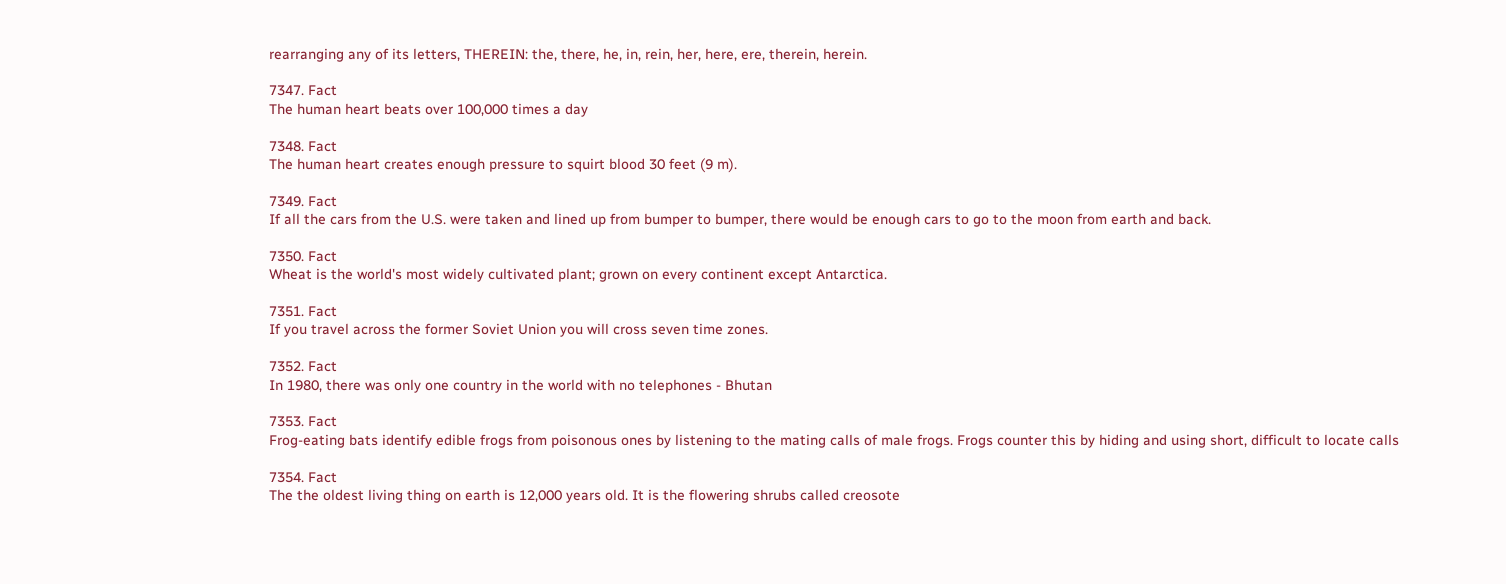rearranging any of its letters, THEREIN: the, there, he, in, rein, her, here, ere, therein, herein.

7347. Fact
The human heart beats over 100,000 times a day

7348. Fact
The human heart creates enough pressure to squirt blood 30 feet (9 m).

7349. Fact
If all the cars from the U.S. were taken and lined up from bumper to bumper, there would be enough cars to go to the moon from earth and back.

7350. Fact
Wheat is the world's most widely cultivated plant; grown on every continent except Antarctica.

7351. Fact
If you travel across the former Soviet Union you will cross seven time zones.

7352. Fact
In 1980, there was only one country in the world with no telephones - Bhutan

7353. Fact
Frog-eating bats identify edible frogs from poisonous ones by listening to the mating calls of male frogs. Frogs counter this by hiding and using short, difficult to locate calls

7354. Fact
The the oldest living thing on earth is 12,000 years old. It is the flowering shrubs called creosote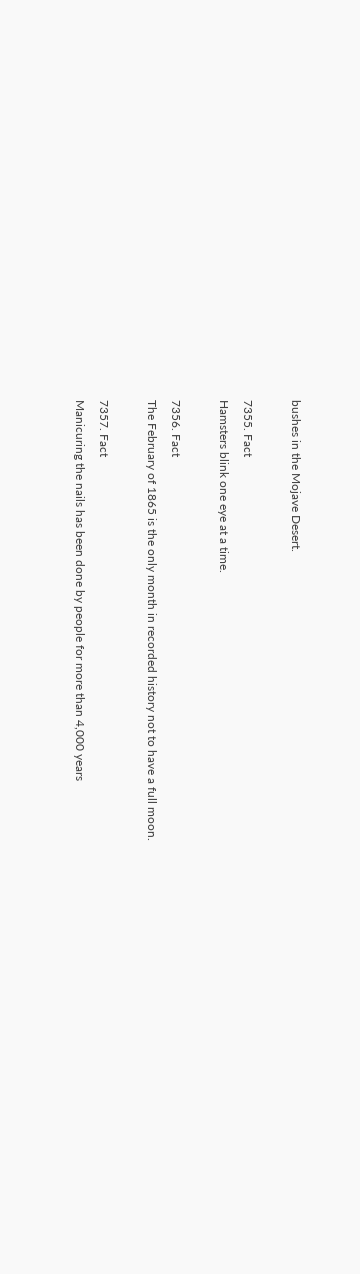bushes in the Mojave Desert.

7355. Fact
Hamsters blink one eye at a time.

7356. Fact
The February of 1865 is the only month in recorded history not to have a full moon.

7357. Fact
Manicuring the nails has been done by people for more than 4,000 years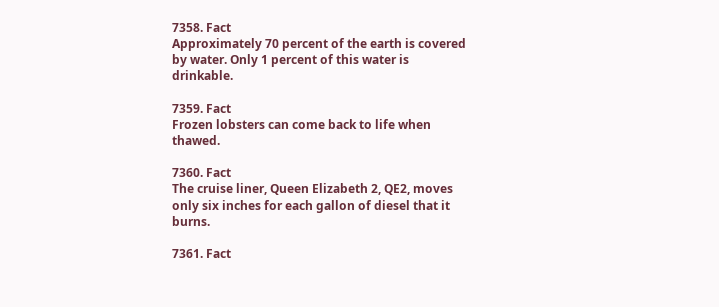7358. Fact
Approximately 70 percent of the earth is covered by water. Only 1 percent of this water is drinkable.

7359. Fact
Frozen lobsters can come back to life when thawed.

7360. Fact
The cruise liner, Queen Elizabeth 2, QE2, moves only six inches for each gallon of diesel that it burns.

7361. Fact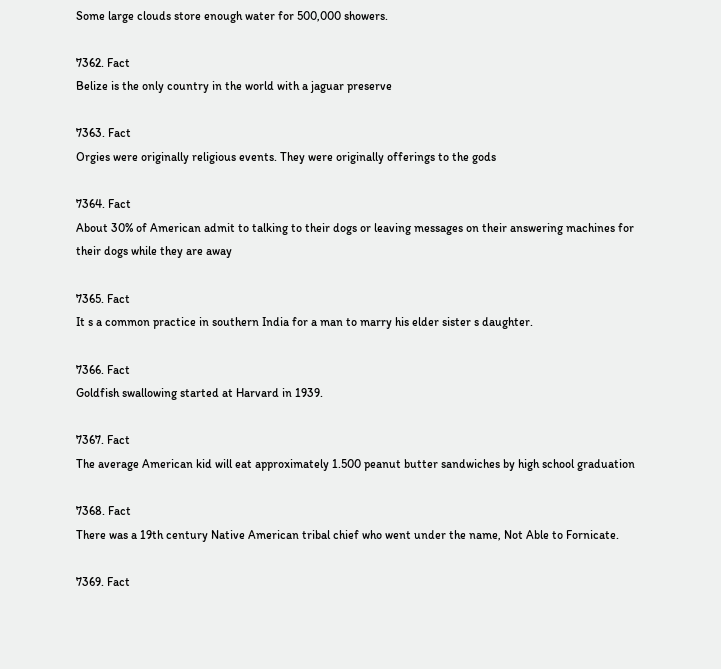Some large clouds store enough water for 500,000 showers.

7362. Fact
Belize is the only country in the world with a jaguar preserve

7363. Fact
Orgies were originally religious events. They were originally offerings to the gods

7364. Fact
About 30% of American admit to talking to their dogs or leaving messages on their answering machines for their dogs while they are away

7365. Fact
It s a common practice in southern India for a man to marry his elder sister s daughter.

7366. Fact
Goldfish swallowing started at Harvard in 1939.

7367. Fact
The average American kid will eat approximately 1.500 peanut butter sandwiches by high school graduation

7368. Fact
There was a 19th century Native American tribal chief who went under the name, Not Able to Fornicate.

7369. Fact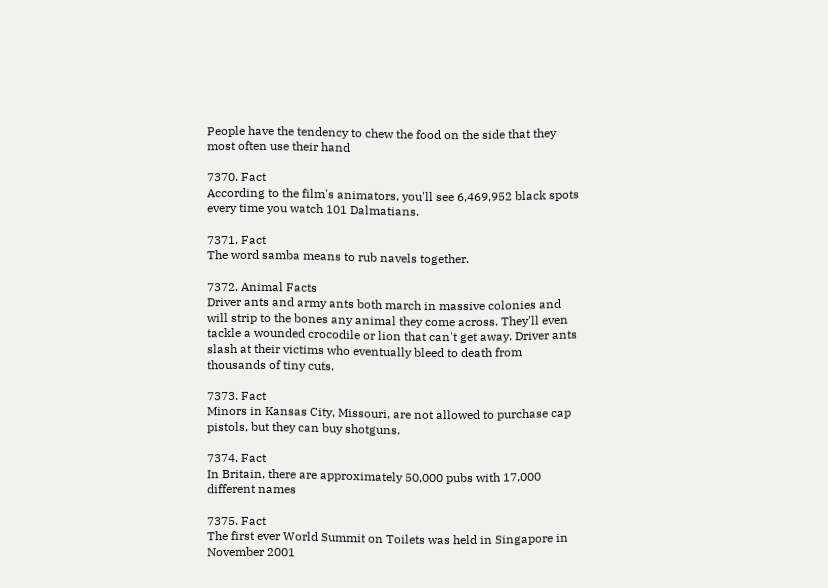People have the tendency to chew the food on the side that they most often use their hand

7370. Fact
According to the film's animators, you'll see 6,469,952 black spots every time you watch 101 Dalmatians.

7371. Fact
The word samba means to rub navels together.

7372. Animal Facts
Driver ants and army ants both march in massive colonies and will strip to the bones any animal they come across. They'll even tackle a wounded crocodile or lion that can't get away. Driver ants slash at their victims who eventually bleed to death from thousands of tiny cuts.

7373. Fact
Minors in Kansas City, Missouri, are not allowed to purchase cap pistols, but they can buy shotguns.

7374. Fact
In Britain, there are approximately 50,000 pubs with 17,000 different names

7375. Fact
The first ever World Summit on Toilets was held in Singapore in November 2001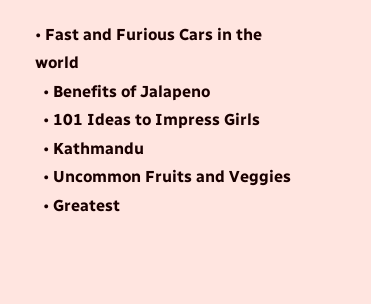• Fast and Furious Cars in the world
  • Benefits of Jalapeno
  • 101 Ideas to Impress Girls
  • Kathmandu
  • Uncommon Fruits and Veggies
  • Greatest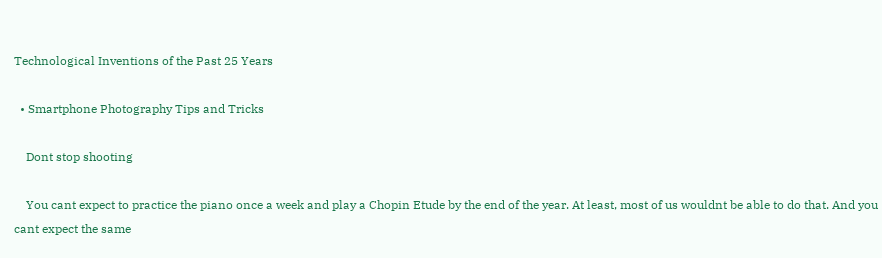Technological Inventions of the Past 25 Years

  • Smartphone Photography Tips and Tricks

    Dont stop shooting

    You cant expect to practice the piano once a week and play a Chopin Etude by the end of the year. At least, most of us wouldnt be able to do that. And you cant expect the same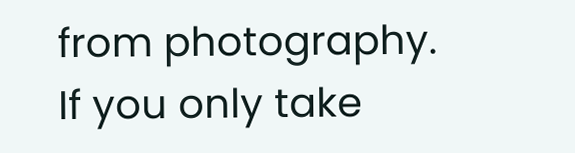from photography. If you only take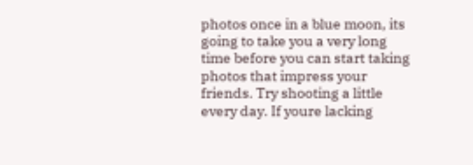photos once in a blue moon, its going to take you a very long time before you can start taking photos that impress your friends. Try shooting a little every day. If youre lacking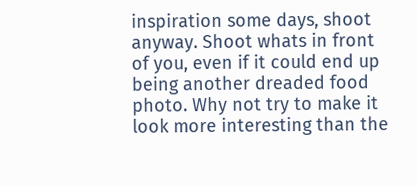inspiration some days, shoot anyway. Shoot whats in front of you, even if it could end up being another dreaded food photo. Why not try to make it look more interesting than the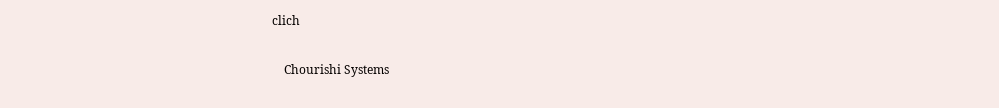clich

    Chourishi Systems